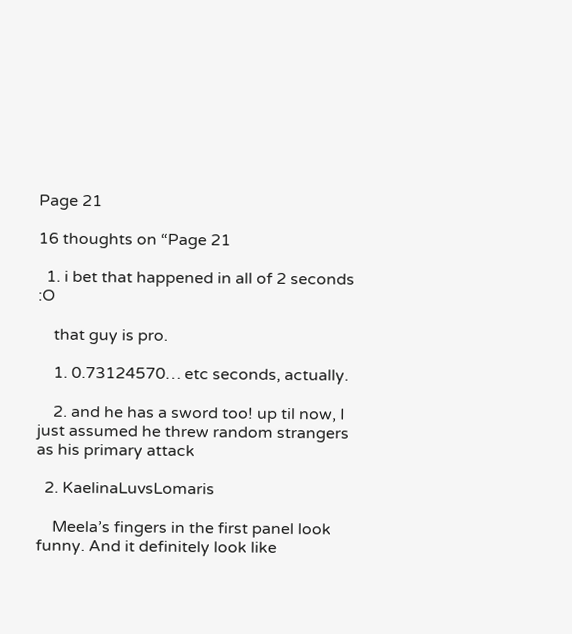Page 21

16 thoughts on “Page 21

  1. i bet that happened in all of 2 seconds :O

    that guy is pro.

    1. 0.73124570… etc seconds, actually.

    2. and he has a sword too! up til now, I just assumed he threw random strangers as his primary attack

  2. KaelinaLuvsLomaris

    Meela’s fingers in the first panel look funny. And it definitely look like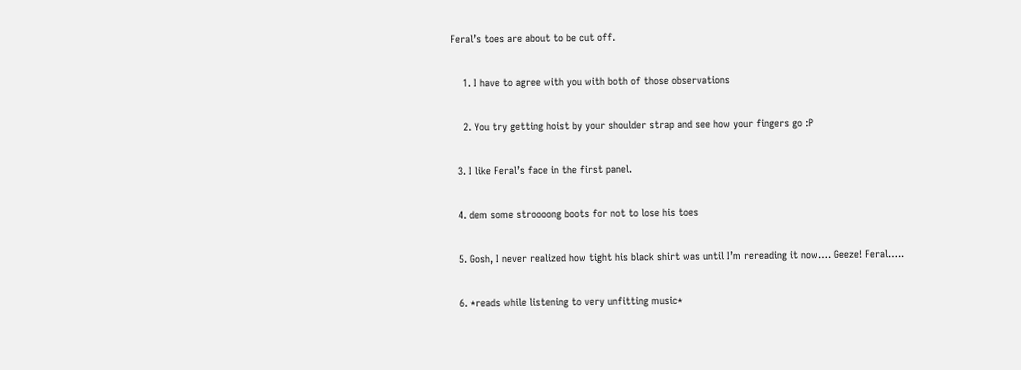Feral’s toes are about to be cut off.

    1. I have to agree with you with both of those observations

    2. You try getting hoist by your shoulder strap and see how your fingers go :P

  3. I like Feral’s face in the first panel.

  4. dem some stroooong boots for not to lose his toes

  5. Gosh, I never realized how tight his black shirt was until I’m rereading it now…. Geeze! Feral…..

  6. *reads while listening to very unfitting music*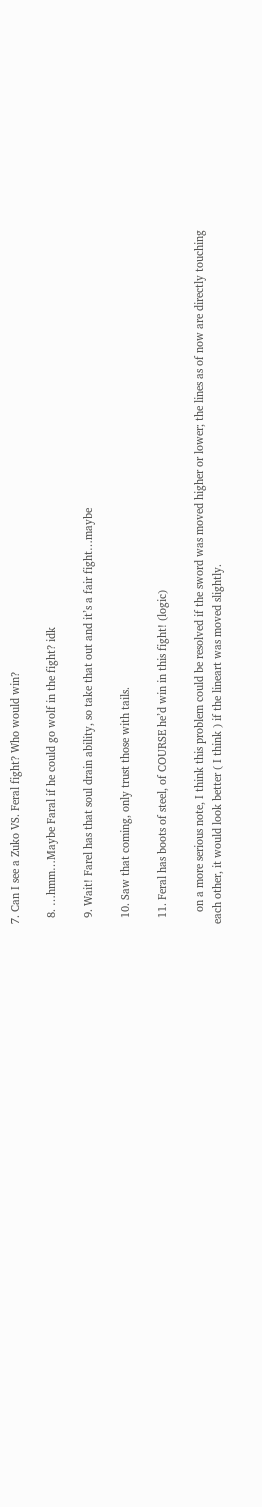7. Can I see a Zuko VS. Feral fight? Who would win?

  8. …hmm…Maybe Faral if he could go wolf in the fight? idk

  9. Wait! Farel has that soul drain ability, so take that out and it’s a fair fight…maybe

  10. Saw that coming, only trust those with tails.

  11. Feral has boots of steel, of COURSE he’d win in this fight! (logic)

    on a more serious note, I think this problem could be resolved if the sword was moved higher or lower; the lines as of now are directly touching each other, it would look better ( I think ) if the lineart was moved slightly.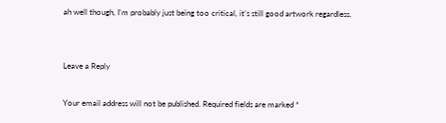ah well though, I’m probably just being too critical, it’s still good artwork regardless.


Leave a Reply

Your email address will not be published. Required fields are marked *